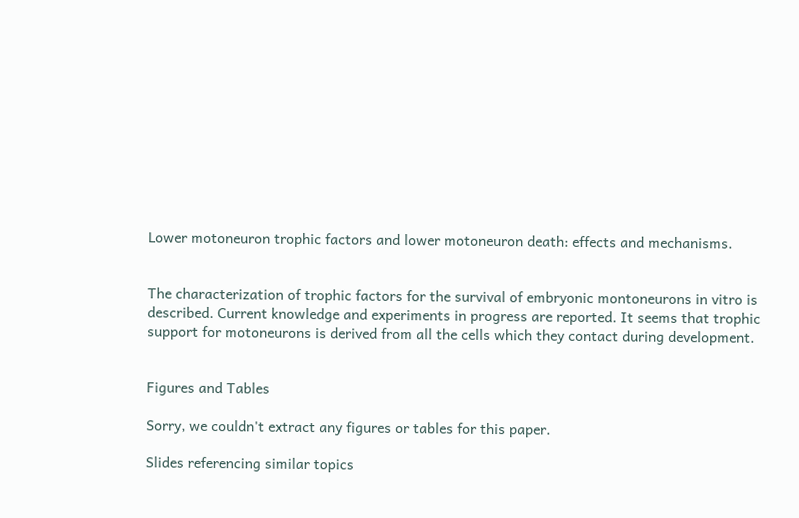Lower motoneuron trophic factors and lower motoneuron death: effects and mechanisms.


The characterization of trophic factors for the survival of embryonic montoneurons in vitro is described. Current knowledge and experiments in progress are reported. It seems that trophic support for motoneurons is derived from all the cells which they contact during development.


Figures and Tables

Sorry, we couldn't extract any figures or tables for this paper.

Slides referencing similar topics